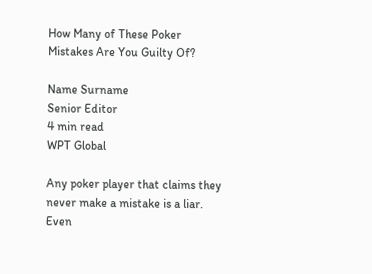How Many of These Poker Mistakes Are You Guilty Of?

Name Surname
Senior Editor
4 min read
WPT Global

Any poker player that claims they never make a mistake is a liar. Even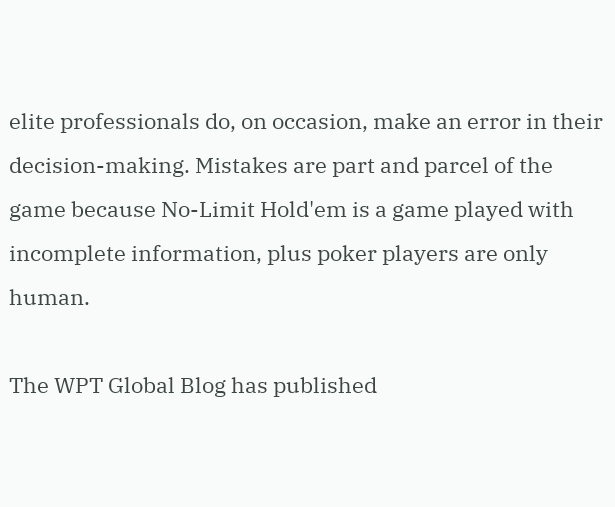elite professionals do, on occasion, make an error in their decision-making. Mistakes are part and parcel of the game because No-Limit Hold'em is a game played with incomplete information, plus poker players are only human.

The WPT Global Blog has published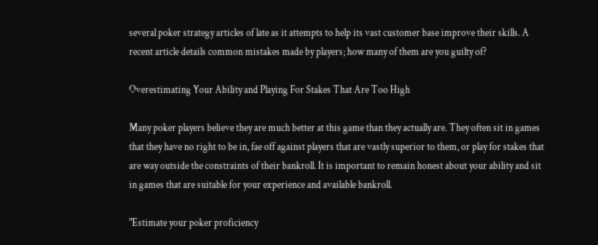several poker strategy articles of late as it attempts to help its vast customer base improve their skills. A recent article details common mistakes made by players; how many of them are you guilty of?

Overestimating Your Ability and Playing For Stakes That Are Too High

Many poker players believe they are much better at this game than they actually are. They often sit in games that they have no right to be in, fae off against players that are vastly superior to them, or play for stakes that are way outside the constraints of their bankroll. It is important to remain honest about your ability and sit in games that are suitable for your experience and available bankroll.

"Estimate your poker proficiency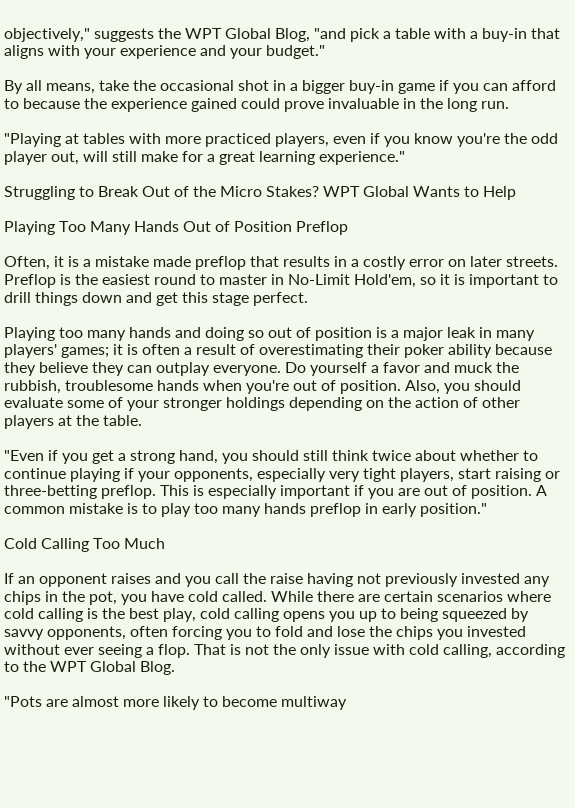objectively," suggests the WPT Global Blog, "and pick a table with a buy-in that aligns with your experience and your budget."

By all means, take the occasional shot in a bigger buy-in game if you can afford to because the experience gained could prove invaluable in the long run.

"Playing at tables with more practiced players, even if you know you're the odd player out, will still make for a great learning experience."

Struggling to Break Out of the Micro Stakes? WPT Global Wants to Help

Playing Too Many Hands Out of Position Preflop

Often, it is a mistake made preflop that results in a costly error on later streets. Preflop is the easiest round to master in No-Limit Hold'em, so it is important to drill things down and get this stage perfect.

Playing too many hands and doing so out of position is a major leak in many players' games; it is often a result of overestimating their poker ability because they believe they can outplay everyone. Do yourself a favor and muck the rubbish, troublesome hands when you're out of position. Also, you should evaluate some of your stronger holdings depending on the action of other players at the table.

"Even if you get a strong hand, you should still think twice about whether to continue playing if your opponents, especially very tight players, start raising or three-betting preflop. This is especially important if you are out of position. A common mistake is to play too many hands preflop in early position."

Cold Calling Too Much

If an opponent raises and you call the raise having not previously invested any chips in the pot, you have cold called. While there are certain scenarios where cold calling is the best play, cold calling opens you up to being squeezed by savvy opponents, often forcing you to fold and lose the chips you invested without ever seeing a flop. That is not the only issue with cold calling, according to the WPT Global Blog.

"Pots are almost more likely to become multiway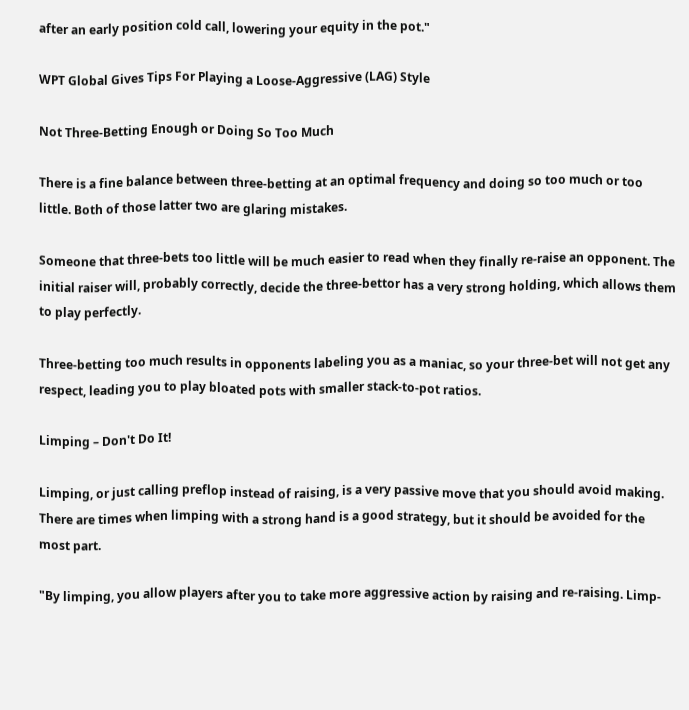after an early position cold call, lowering your equity in the pot."

WPT Global Gives Tips For Playing a Loose-Aggressive (LAG) Style

Not Three-Betting Enough or Doing So Too Much

There is a fine balance between three-betting at an optimal frequency and doing so too much or too little. Both of those latter two are glaring mistakes.

Someone that three-bets too little will be much easier to read when they finally re-raise an opponent. The initial raiser will, probably correctly, decide the three-bettor has a very strong holding, which allows them to play perfectly.

Three-betting too much results in opponents labeling you as a maniac, so your three-bet will not get any respect, leading you to play bloated pots with smaller stack-to-pot ratios.

Limping – Don't Do It!

Limping, or just calling preflop instead of raising, is a very passive move that you should avoid making. There are times when limping with a strong hand is a good strategy, but it should be avoided for the most part.

"By limping, you allow players after you to take more aggressive action by raising and re-raising. Limp-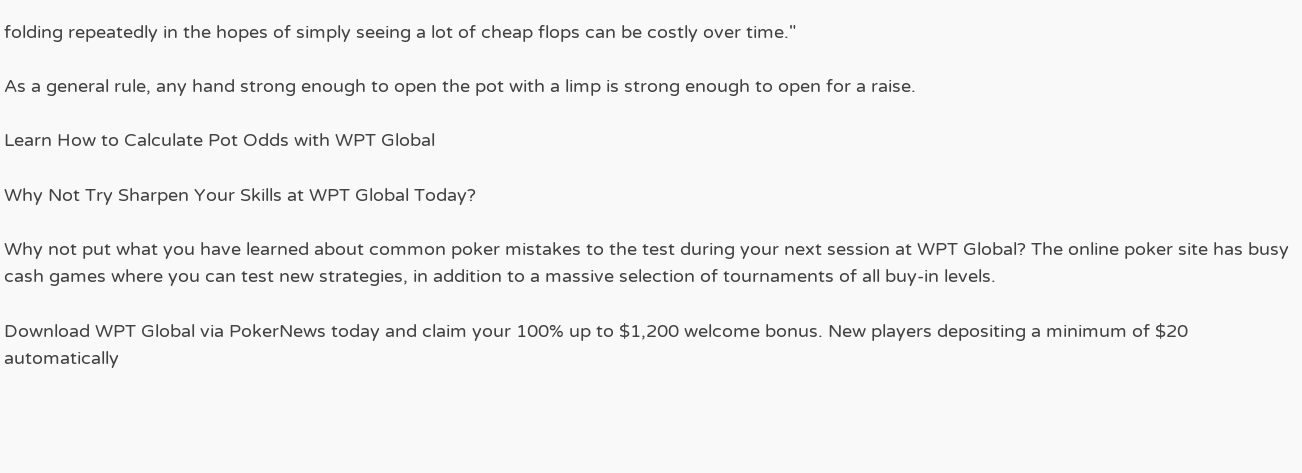folding repeatedly in the hopes of simply seeing a lot of cheap flops can be costly over time."

As a general rule, any hand strong enough to open the pot with a limp is strong enough to open for a raise.

Learn How to Calculate Pot Odds with WPT Global

Why Not Try Sharpen Your Skills at WPT Global Today?

Why not put what you have learned about common poker mistakes to the test during your next session at WPT Global? The online poker site has busy cash games where you can test new strategies, in addition to a massive selection of tournaments of all buy-in levels.

Download WPT Global via PokerNews today and claim your 100% up to $1,200 welcome bonus. New players depositing a minimum of $20 automatically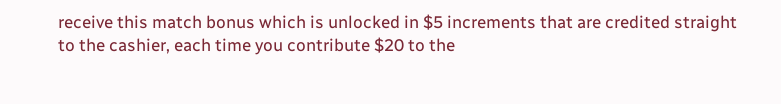receive this match bonus which is unlocked in $5 increments that are credited straight to the cashier, each time you contribute $20 to the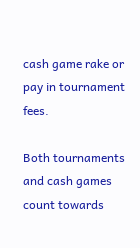cash game rake or pay in tournament fees.

Both tournaments and cash games count towards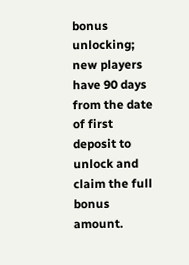bonus unlocking; new players have 90 days from the date of first deposit to unlock and claim the full bonus amount.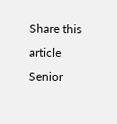Share this article
Senior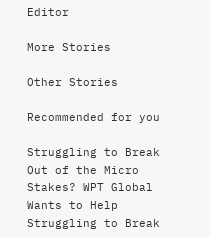Editor

More Stories

Other Stories

Recommended for you

Struggling to Break Out of the Micro Stakes? WPT Global Wants to Help Struggling to Break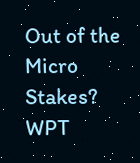Out of the Micro Stakes? WPT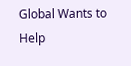Global Wants to Help